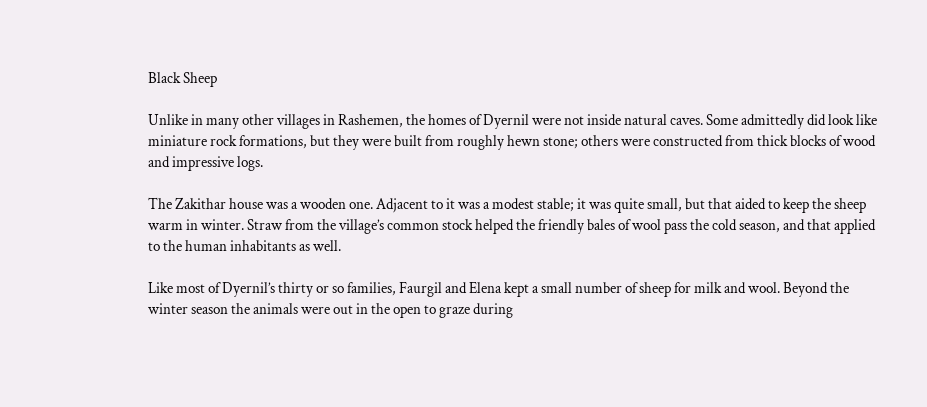Black Sheep

Unlike in many other villages in Rashemen, the homes of Dyernil were not inside natural caves. Some admittedly did look like miniature rock formations, but they were built from roughly hewn stone; others were constructed from thick blocks of wood and impressive logs.

The Zakithar house was a wooden one. Adjacent to it was a modest stable; it was quite small, but that aided to keep the sheep warm in winter. Straw from the village’s common stock helped the friendly bales of wool pass the cold season, and that applied to the human inhabitants as well.

Like most of Dyernil’s thirty or so families, Faurgil and Elena kept a small number of sheep for milk and wool. Beyond the winter season the animals were out in the open to graze during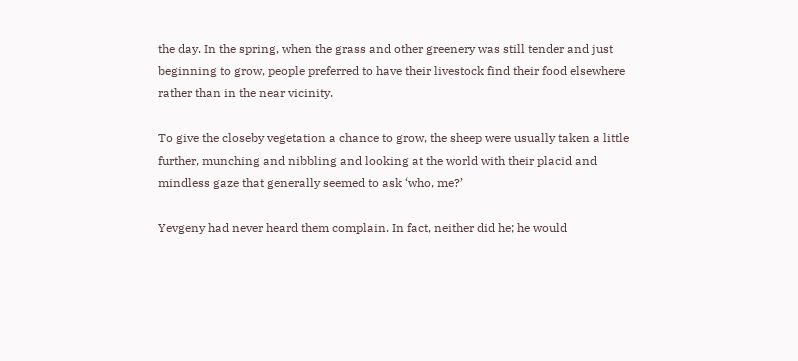the day. In the spring, when the grass and other greenery was still tender and just beginning to grow, people preferred to have their livestock find their food elsewhere rather than in the near vicinity.

To give the closeby vegetation a chance to grow, the sheep were usually taken a little further, munching and nibbling and looking at the world with their placid and mindless gaze that generally seemed to ask ‘who, me?’

Yevgeny had never heard them complain. In fact, neither did he; he would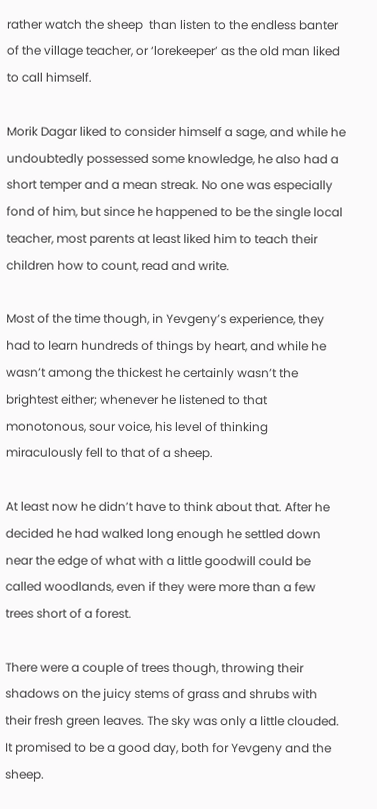rather watch the sheep  than listen to the endless banter of the village teacher, or ‘lorekeeper’ as the old man liked to call himself.

Morik Dagar liked to consider himself a sage, and while he undoubtedly possessed some knowledge, he also had a short temper and a mean streak. No one was especially fond of him, but since he happened to be the single local teacher, most parents at least liked him to teach their children how to count, read and write.

Most of the time though, in Yevgeny’s experience, they had to learn hundreds of things by heart, and while he wasn’t among the thickest he certainly wasn’t the brightest either; whenever he listened to that monotonous, sour voice, his level of thinking miraculously fell to that of a sheep.

At least now he didn’t have to think about that. After he decided he had walked long enough he settled down near the edge of what with a little goodwill could be called woodlands, even if they were more than a few trees short of a forest.

There were a couple of trees though, throwing their shadows on the juicy stems of grass and shrubs with their fresh green leaves. The sky was only a little clouded. It promised to be a good day, both for Yevgeny and the sheep.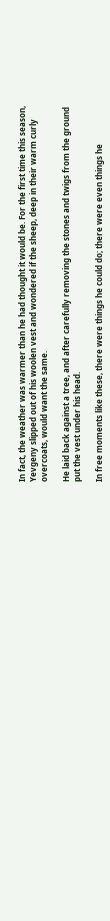In fact, the weather was warmer than he had thought it would be. For the first time this season, Yevgeny slipped out of his woolen vest and wondered if the sheep, deep in their warm curly overcoats, would want the same.

He laid back against a tree, and after carefully removing the stones and twigs from the ground put the vest under his head.

In free moments like these, there were things he could do; there were even things he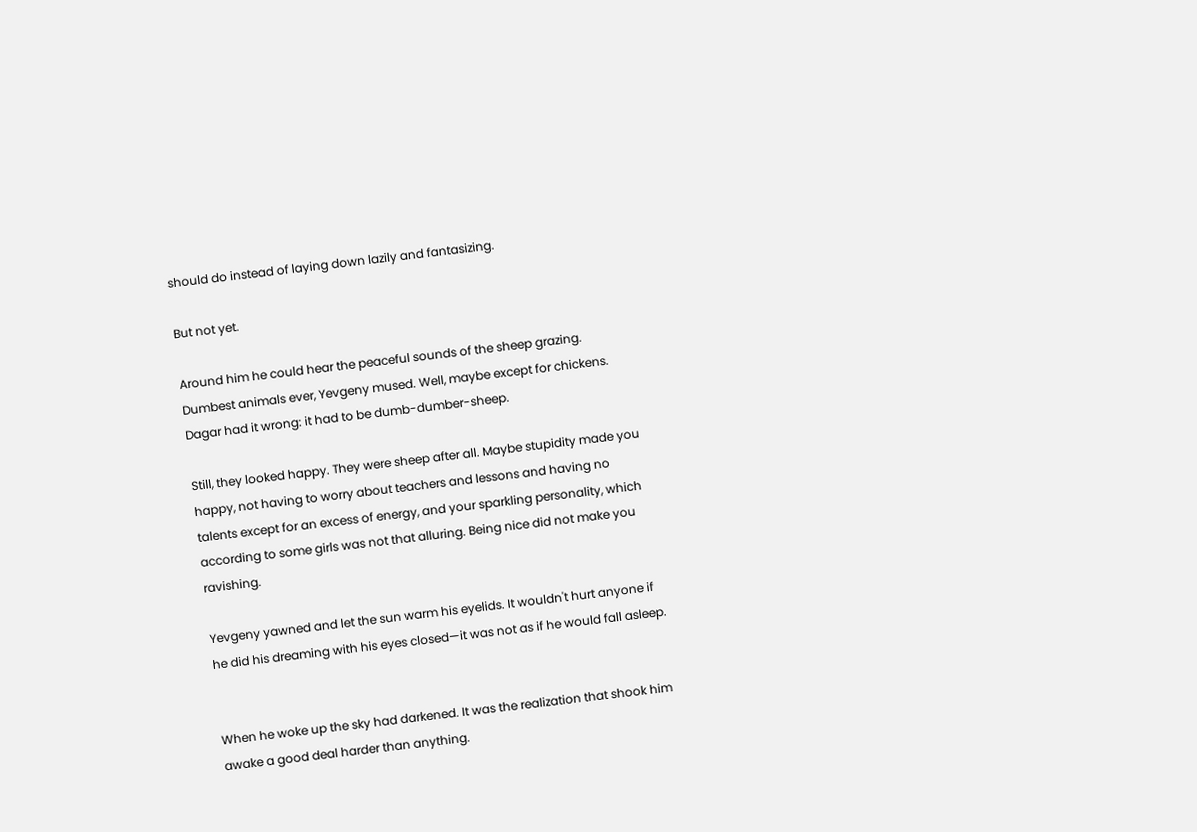should do instead of laying down lazily and fantasizing.

But not yet.

Around him he could hear the peaceful sounds of the sheep grazing. Dumbest animals ever, Yevgeny mused. Well, maybe except for chickens. Dagar had it wrong: it had to be dumb-dumber-sheep.

Still, they looked happy. They were sheep after all. Maybe stupidity made you happy, not having to worry about teachers and lessons and having no talents except for an excess of energy, and your sparkling personality, which according to some girls was not that alluring. Being nice did not make you ravishing.

Yevgeny yawned and let the sun warm his eyelids. It wouldn't hurt anyone if he did his dreaming with his eyes closed—it was not as if he would fall asleep.


When he woke up the sky had darkened. It was the realization that shook him awake a good deal harder than anything.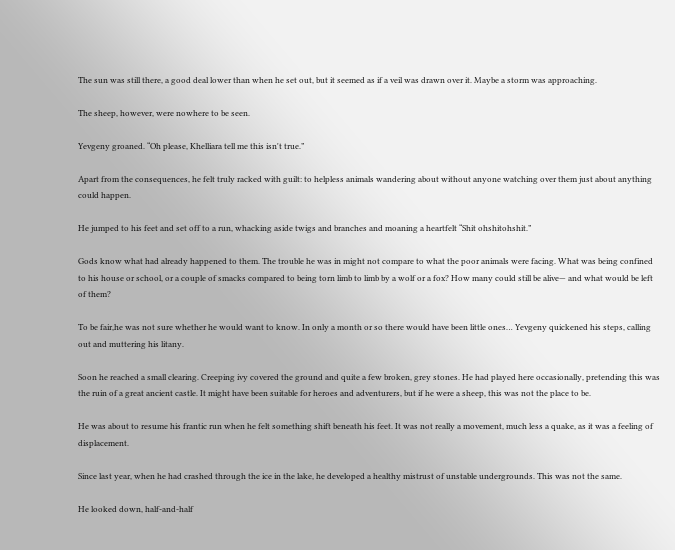The sun was still there, a good deal lower than when he set out, but it seemed as if a veil was drawn over it. Maybe a storm was approaching.

The sheep, however, were nowhere to be seen.

Yevgeny groaned. “Oh please, Khelliara tell me this isn't true.”

Apart from the consequences, he felt truly racked with guilt: to helpless animals wandering about without anyone watching over them just about anything could happen.

He jumped to his feet and set off to a run, whacking aside twigs and branches and moaning a heartfelt “Shit ohshitohshit.”

Gods know what had already happened to them. The trouble he was in might not compare to what the poor animals were facing. What was being confined to his house or school, or a couple of smacks compared to being torn limb to limb by a wolf or a fox? How many could still be alive— and what would be left of them?

To be fair,he was not sure whether he would want to know. In only a month or so there would have been little ones… Yevgeny quickened his steps, calling out and muttering his litany.

Soon he reached a small clearing. Creeping ivy covered the ground and quite a few broken, grey stones. He had played here occasionally, pretending this was the ruin of a great ancient castle. It might have been suitable for heroes and adventurers, but if he were a sheep, this was not the place to be.

He was about to resume his frantic run when he felt something shift beneath his feet. It was not really a movement, much less a quake, as it was a feeling of displacement.

Since last year, when he had crashed through the ice in the lake, he developed a healthy mistrust of unstable undergrounds. This was not the same.

He looked down, half-and-half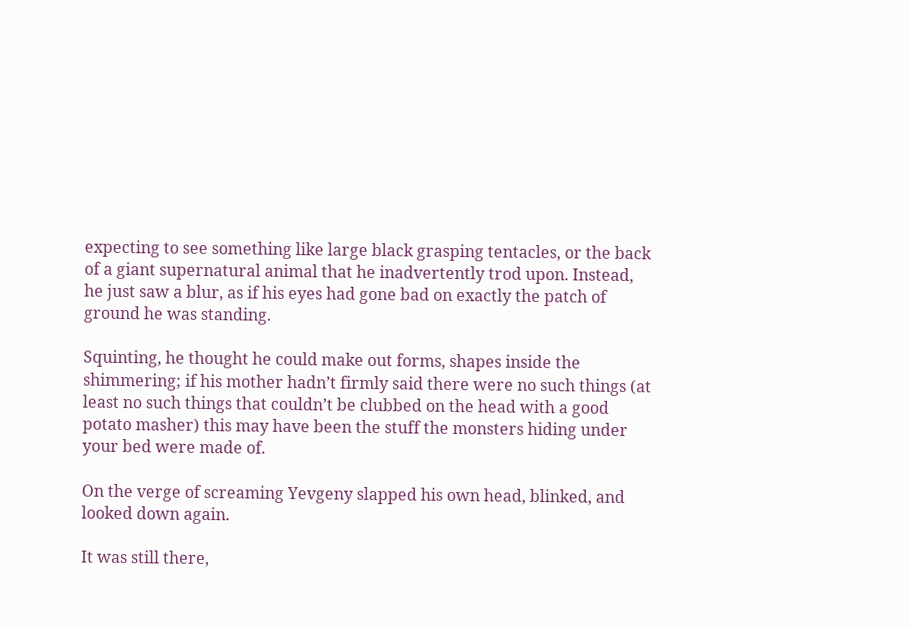expecting to see something like large black grasping tentacles, or the back of a giant supernatural animal that he inadvertently trod upon. Instead, he just saw a blur, as if his eyes had gone bad on exactly the patch of ground he was standing.

Squinting, he thought he could make out forms, shapes inside the shimmering; if his mother hadn’t firmly said there were no such things (at least no such things that couldn’t be clubbed on the head with a good potato masher) this may have been the stuff the monsters hiding under your bed were made of.

On the verge of screaming Yevgeny slapped his own head, blinked, and looked down again.

It was still there,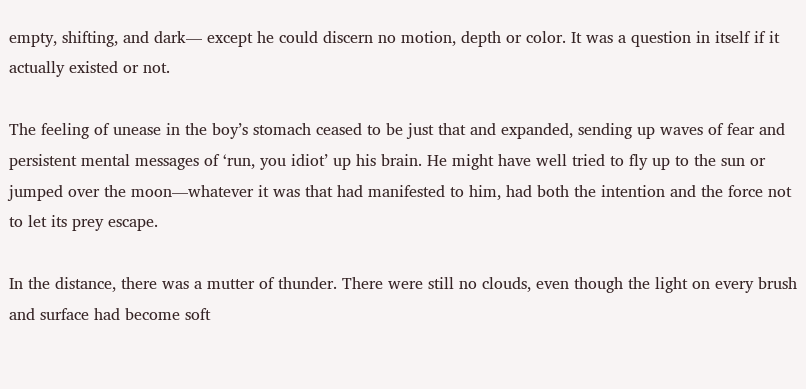empty, shifting, and dark— except he could discern no motion, depth or color. It was a question in itself if it actually existed or not.

The feeling of unease in the boy’s stomach ceased to be just that and expanded, sending up waves of fear and persistent mental messages of ‘run, you idiot’ up his brain. He might have well tried to fly up to the sun or jumped over the moon—whatever it was that had manifested to him, had both the intention and the force not to let its prey escape.

In the distance, there was a mutter of thunder. There were still no clouds, even though the light on every brush and surface had become soft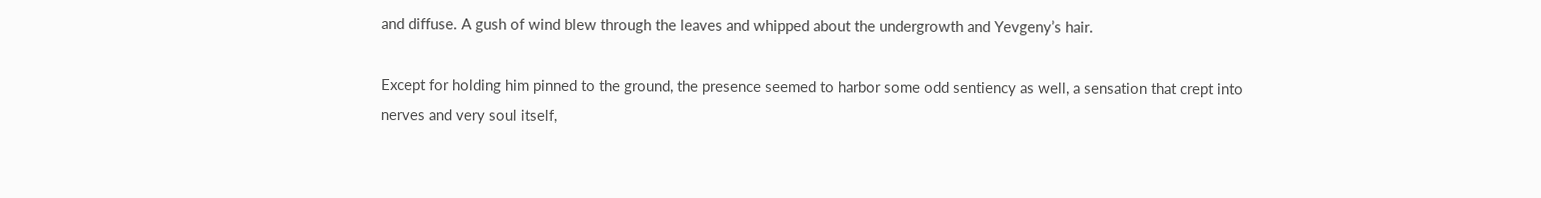and diffuse. A gush of wind blew through the leaves and whipped about the undergrowth and Yevgeny’s hair.

Except for holding him pinned to the ground, the presence seemed to harbor some odd sentiency as well, a sensation that crept into nerves and very soul itself,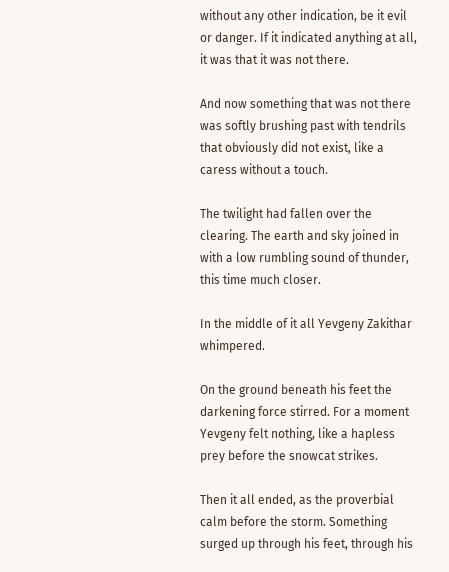without any other indication, be it evil or danger. If it indicated anything at all, it was that it was not there.

And now something that was not there was softly brushing past with tendrils that obviously did not exist, like a caress without a touch.

The twilight had fallen over the clearing. The earth and sky joined in with a low rumbling sound of thunder, this time much closer.

In the middle of it all Yevgeny Zakithar whimpered.

On the ground beneath his feet the darkening force stirred. For a moment Yevgeny felt nothing, like a hapless prey before the snowcat strikes.

Then it all ended, as the proverbial calm before the storm. Something surged up through his feet, through his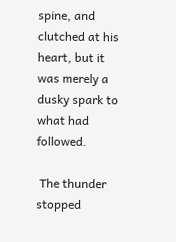spine, and clutched at his heart, but it was merely a dusky spark to what had followed.

 The thunder stopped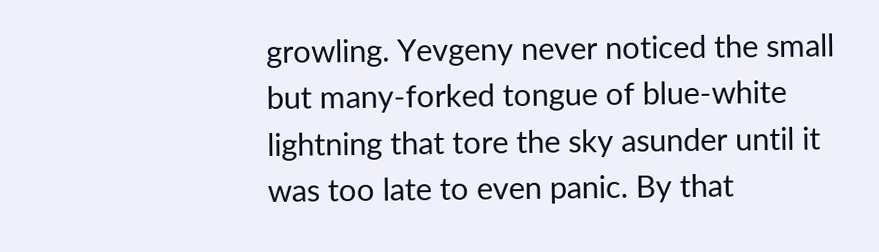growling. Yevgeny never noticed the small but many-forked tongue of blue-white lightning that tore the sky asunder until it was too late to even panic. By that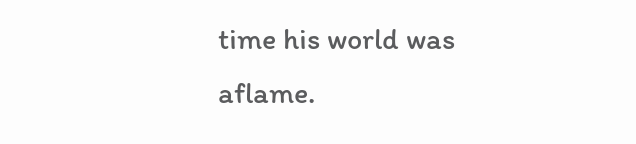time his world was aflame.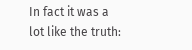In fact it was a lot like the truth: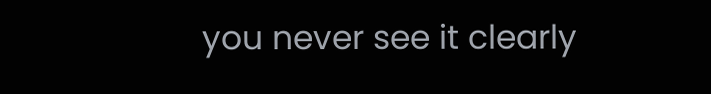you never see it clearly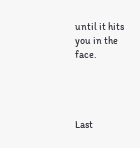until it hits you in the face.




Last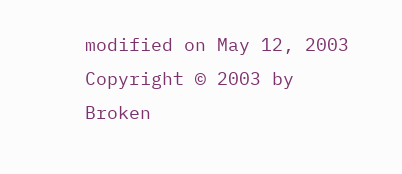modified on May 12, 2003
Copyright © 2003 by Broken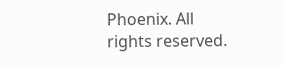Phoenix. All rights reserved.